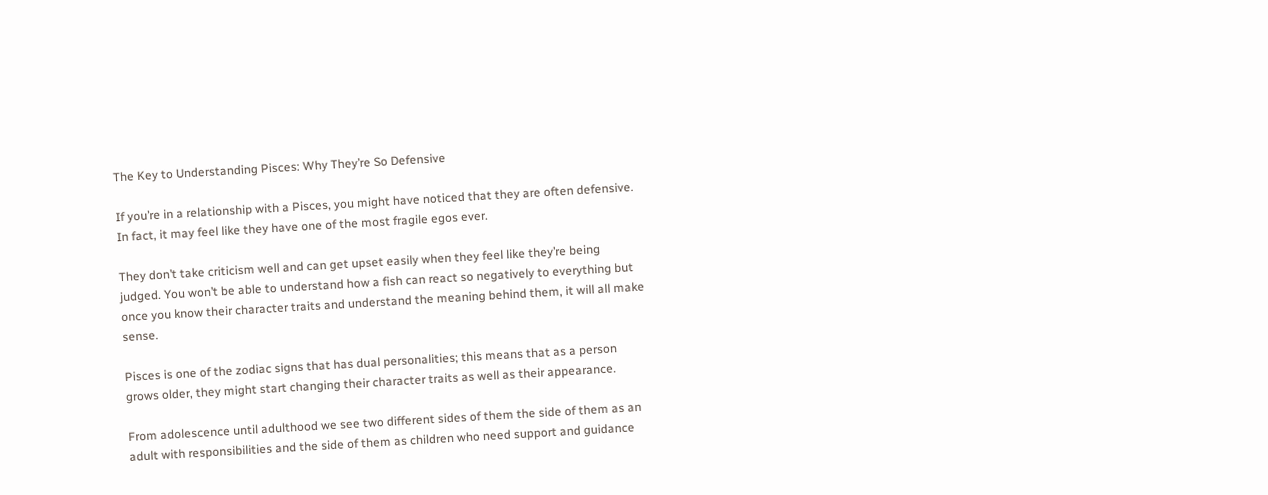The Key to Understanding Pisces: Why They’re So Defensive

If you’re in a relationship with a Pisces, you might have noticed that they are often defensive. In fact, it may feel like they have one of the most fragile egos ever.

They don’t take criticism well and can get upset easily when they feel like they’re being judged. You won’t be able to understand how a fish can react so negatively to everything but once you know their character traits and understand the meaning behind them, it will all make sense.

Pisces is one of the zodiac signs that has dual personalities; this means that as a person grows older, they might start changing their character traits as well as their appearance.

From adolescence until adulthood we see two different sides of them the side of them as an adult with responsibilities and the side of them as children who need support and guidance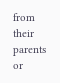from their parents or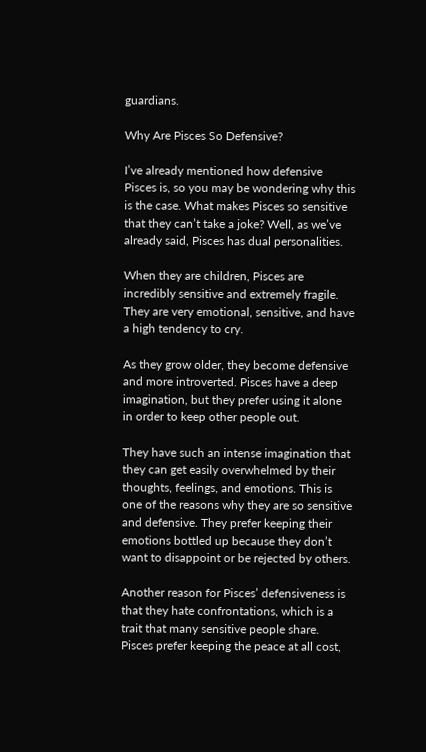guardians.

Why Are Pisces So Defensive?

I’ve already mentioned how defensive Pisces is, so you may be wondering why this is the case. What makes Pisces so sensitive that they can’t take a joke? Well, as we’ve already said, Pisces has dual personalities.

When they are children, Pisces are incredibly sensitive and extremely fragile. They are very emotional, sensitive, and have a high tendency to cry.

As they grow older, they become defensive and more introverted. Pisces have a deep imagination, but they prefer using it alone in order to keep other people out.

They have such an intense imagination that they can get easily overwhelmed by their thoughts, feelings, and emotions. This is one of the reasons why they are so sensitive and defensive. They prefer keeping their emotions bottled up because they don’t want to disappoint or be rejected by others.

Another reason for Pisces’ defensiveness is that they hate confrontations, which is a trait that many sensitive people share. Pisces prefer keeping the peace at all cost,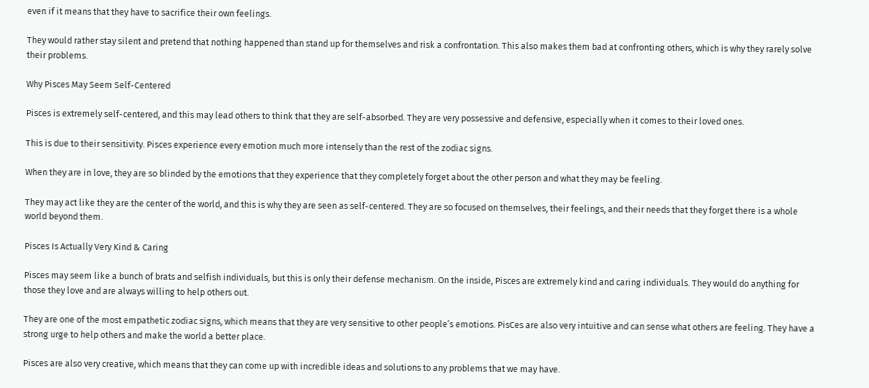even if it means that they have to sacrifice their own feelings.

They would rather stay silent and pretend that nothing happened than stand up for themselves and risk a confrontation. This also makes them bad at confronting others, which is why they rarely solve their problems.

Why Pisces May Seem Self-Centered

Pisces is extremely self-centered, and this may lead others to think that they are self-absorbed. They are very possessive and defensive, especially when it comes to their loved ones.

This is due to their sensitivity. Pisces experience every emotion much more intensely than the rest of the zodiac signs.

When they are in love, they are so blinded by the emotions that they experience that they completely forget about the other person and what they may be feeling.

They may act like they are the center of the world, and this is why they are seen as self-centered. They are so focused on themselves, their feelings, and their needs that they forget there is a whole world beyond them.

Pisces Is Actually Very Kind & Caring

Pisces may seem like a bunch of brats and selfish individuals, but this is only their defense mechanism. On the inside, Pisces are extremely kind and caring individuals. They would do anything for those they love and are always willing to help others out.

They are one of the most empathetic zodiac signs, which means that they are very sensitive to other people’s emotions. PisCes are also very intuitive and can sense what others are feeling. They have a strong urge to help others and make the world a better place.

Pisces are also very creative, which means that they can come up with incredible ideas and solutions to any problems that we may have.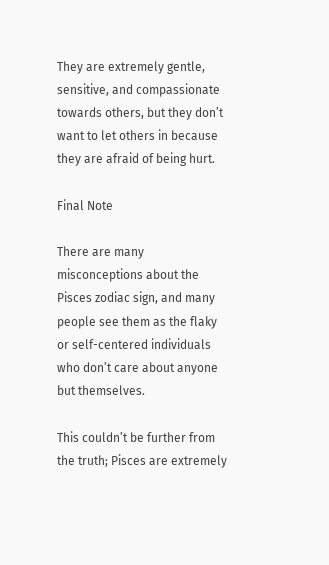They are extremely gentle, sensitive, and compassionate towards others, but they don’t want to let others in because they are afraid of being hurt.

Final Note

There are many misconceptions about the Pisces zodiac sign, and many people see them as the flaky or self-centered individuals who don’t care about anyone but themselves.

This couldn’t be further from the truth; Pisces are extremely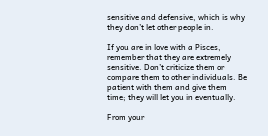sensitive and defensive, which is why they don’t let other people in.

If you are in love with a Pisces, remember that they are extremely sensitive. Don’t criticize them or compare them to other individuals. Be patient with them and give them time; they will let you in eventually.

From your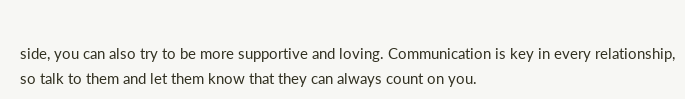side, you can also try to be more supportive and loving. Communication is key in every relationship, so talk to them and let them know that they can always count on you.